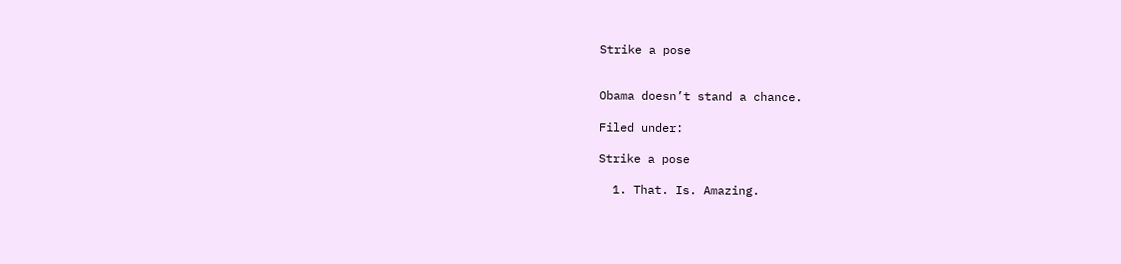Strike a pose


Obama doesn’t stand a chance.

Filed under:

Strike a pose

  1. That. Is. Amazing.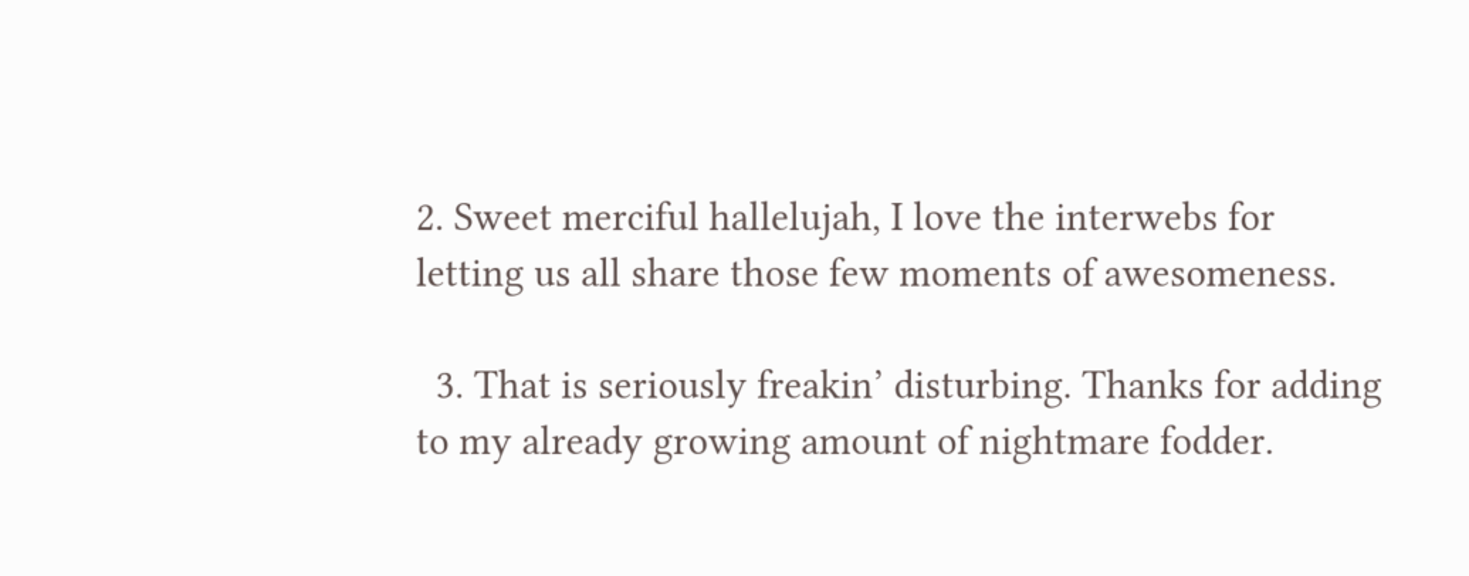2. Sweet merciful hallelujah, I love the interwebs for letting us all share those few moments of awesomeness.

  3. That is seriously freakin’ disturbing. Thanks for adding to my already growing amount of nightmare fodder.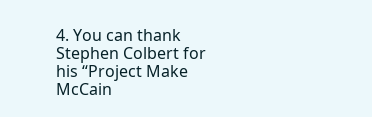4. You can thank Stephen Colbert for his “Project Make McCain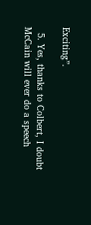Exciting”.

  5. Yes, thanks to Colbert, I doubt McCain will ever do a speech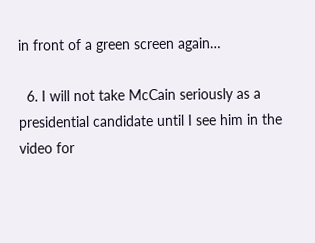in front of a green screen again…

  6. I will not take McCain seriously as a presidential candidate until I see him in the video for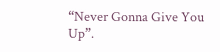“Never Gonna Give You Up”.